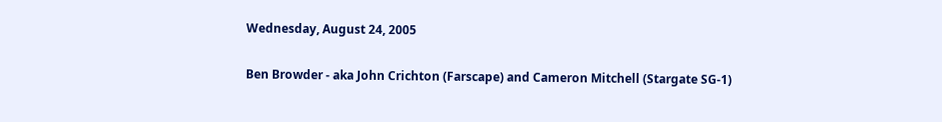Wednesday, August 24, 2005

Ben Browder - aka John Crichton (Farscape) and Cameron Mitchell (Stargate SG-1)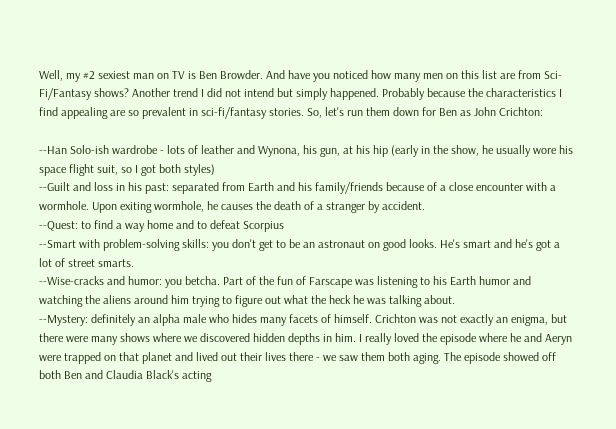Well, my #2 sexiest man on TV is Ben Browder. And have you noticed how many men on this list are from Sci-Fi/Fantasy shows? Another trend I did not intend but simply happened. Probably because the characteristics I find appealing are so prevalent in sci-fi/fantasy stories. So, let's run them down for Ben as John Crichton:

--Han Solo-ish wardrobe - lots of leather and Wynona, his gun, at his hip (early in the show, he usually wore his space flight suit, so I got both styles)
--Guilt and loss in his past: separated from Earth and his family/friends because of a close encounter with a wormhole. Upon exiting wormhole, he causes the death of a stranger by accident.
--Quest: to find a way home and to defeat Scorpius
--Smart with problem-solving skills: you don't get to be an astronaut on good looks. He's smart and he's got a lot of street smarts.
--Wise-cracks and humor: you betcha. Part of the fun of Farscape was listening to his Earth humor and watching the aliens around him trying to figure out what the heck he was talking about.
--Mystery: definitely an alpha male who hides many facets of himself. Crichton was not exactly an enigma, but there were many shows where we discovered hidden depths in him. I really loved the episode where he and Aeryn were trapped on that planet and lived out their lives there - we saw them both aging. The episode showed off both Ben and Claudia Black's acting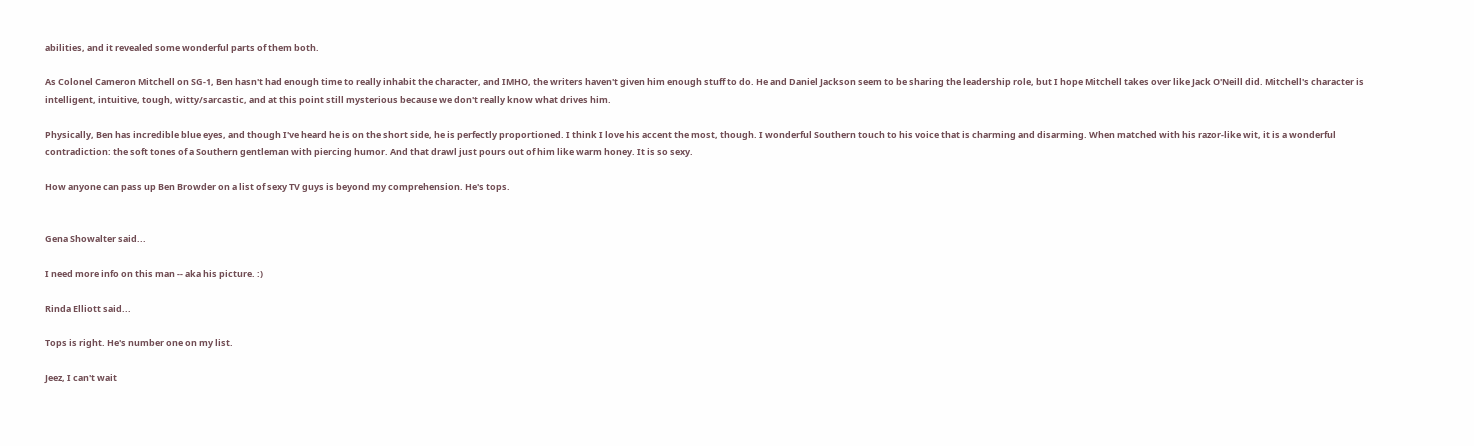abilities, and it revealed some wonderful parts of them both.

As Colonel Cameron Mitchell on SG-1, Ben hasn't had enough time to really inhabit the character, and IMHO, the writers haven't given him enough stuff to do. He and Daniel Jackson seem to be sharing the leadership role, but I hope Mitchell takes over like Jack O'Neill did. Mitchell's character is intelligent, intuitive, tough, witty/sarcastic, and at this point still mysterious because we don't really know what drives him.

Physically, Ben has incredible blue eyes, and though I've heard he is on the short side, he is perfectly proportioned. I think I love his accent the most, though. I wonderful Southern touch to his voice that is charming and disarming. When matched with his razor-like wit, it is a wonderful contradiction: the soft tones of a Southern gentleman with piercing humor. And that drawl just pours out of him like warm honey. It is so sexy.

How anyone can pass up Ben Browder on a list of sexy TV guys is beyond my comprehension. He's tops.


Gena Showalter said...

I need more info on this man -- aka his picture. :)

Rinda Elliott said...

Tops is right. He's number one on my list.

Jeez, I can't wait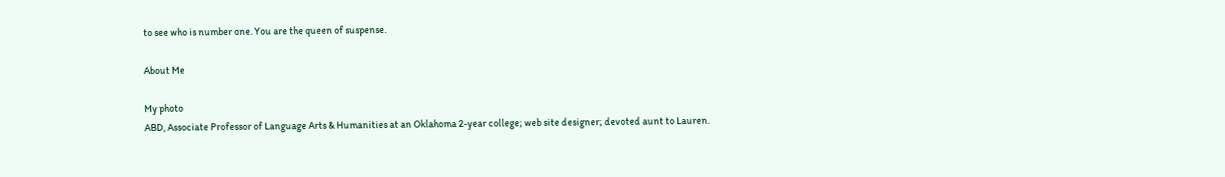to see who is number one. You are the queen of suspense.

About Me

My photo
ABD, Associate Professor of Language Arts & Humanities at an Oklahoma 2-year college; web site designer; devoted aunt to Lauren.